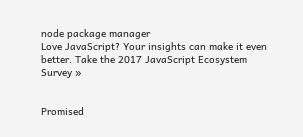node package manager
Love JavaScript? Your insights can make it even better. Take the 2017 JavaScript Ecosystem Survey »


Promised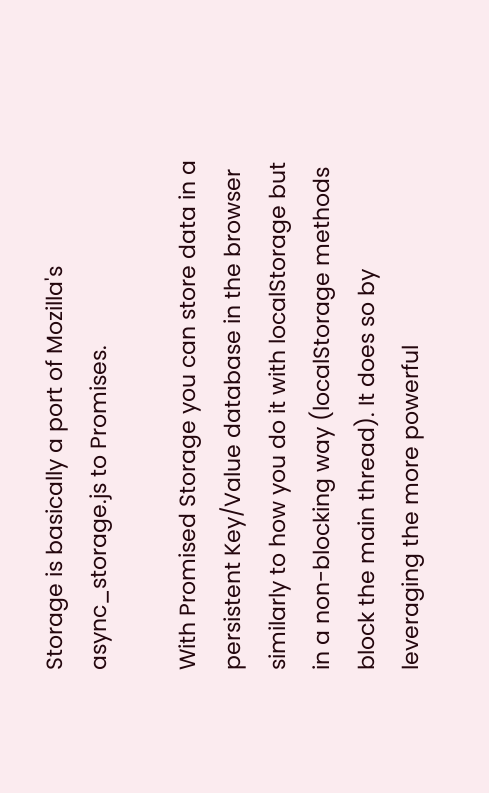Storage is basically a port of Mozilla's async_storage.js to Promises.

With Promised Storage you can store data in a persistent Key/Value database in the browser similarly to how you do it with localStorage but in a non-blocking way (localStorage methods block the main thread). It does so by leveraging the more powerful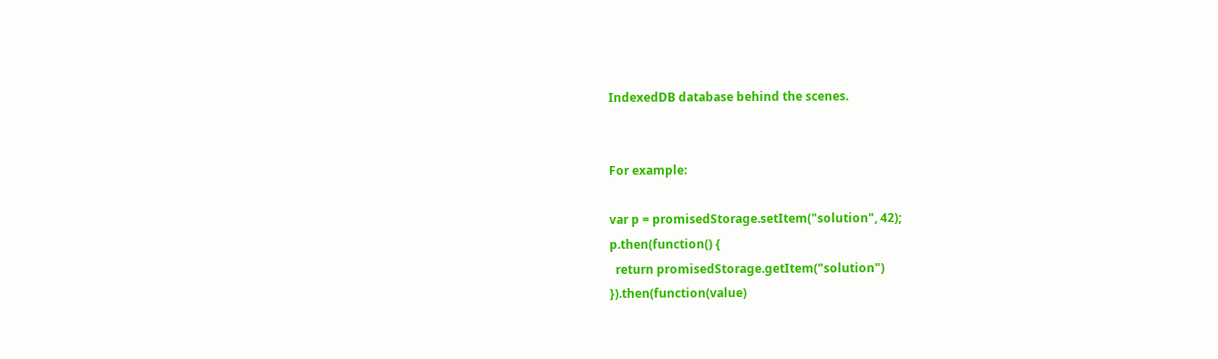IndexedDB database behind the scenes.


For example:

var p = promisedStorage.setItem("solution", 42);
p.then(function() {
  return promisedStorage.getItem("solution")
}).then(function(value)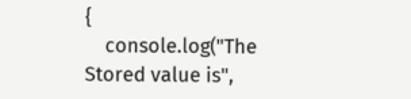{
    console.log("The Stored value is",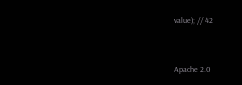value); // 42


Apache 2.0